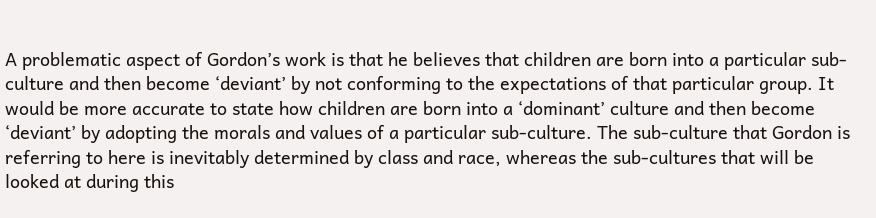A problematic aspect of Gordon’s work is that he believes that children are born into a particular sub-culture and then become ‘deviant’ by not conforming to the expectations of that particular group. It would be more accurate to state how children are born into a ‘dominant’ culture and then become ‘deviant’ by adopting the morals and values of a particular sub-culture. The sub-culture that Gordon is referring to here is inevitably determined by class and race, whereas the sub-cultures that will be looked at during this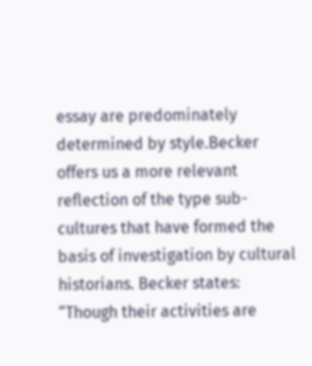essay are predominately determined by style.Becker offers us a more relevant reflection of the type sub-cultures that have formed the basis of investigation by cultural historians. Becker states: “Though their activities are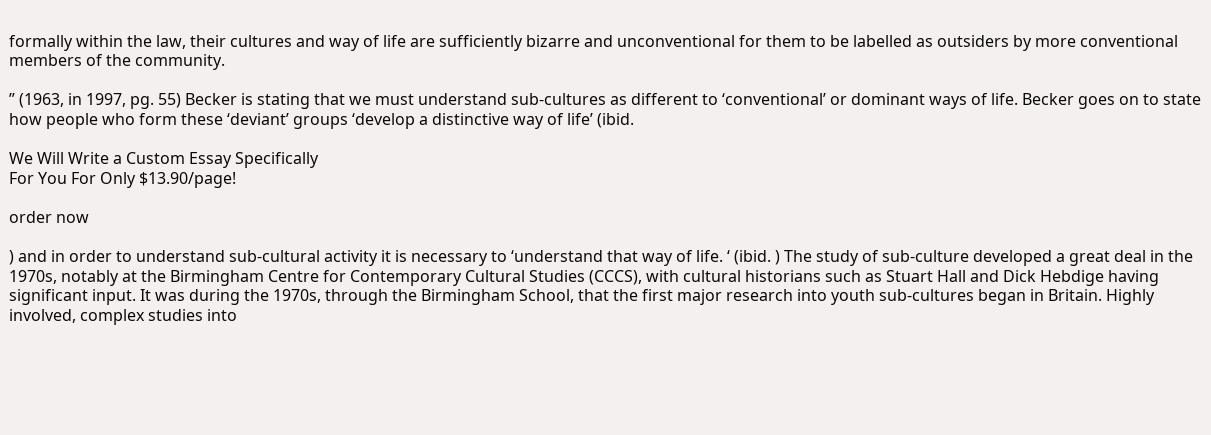formally within the law, their cultures and way of life are sufficiently bizarre and unconventional for them to be labelled as outsiders by more conventional members of the community.

” (1963, in 1997, pg. 55) Becker is stating that we must understand sub-cultures as different to ‘conventional’ or dominant ways of life. Becker goes on to state how people who form these ‘deviant’ groups ‘develop a distinctive way of life’ (ibid.

We Will Write a Custom Essay Specifically
For You For Only $13.90/page!

order now

) and in order to understand sub-cultural activity it is necessary to ‘understand that way of life. ‘ (ibid. ) The study of sub-culture developed a great deal in the 1970s, notably at the Birmingham Centre for Contemporary Cultural Studies (CCCS), with cultural historians such as Stuart Hall and Dick Hebdige having significant input. It was during the 1970s, through the Birmingham School, that the first major research into youth sub-cultures began in Britain. Highly involved, complex studies into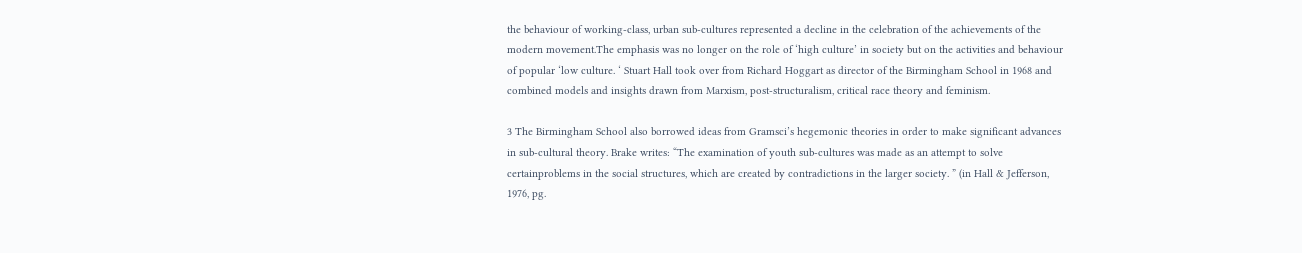the behaviour of working-class, urban sub-cultures represented a decline in the celebration of the achievements of the modern movement.The emphasis was no longer on the role of ‘high culture’ in society but on the activities and behaviour of popular ‘low culture. ‘ Stuart Hall took over from Richard Hoggart as director of the Birmingham School in 1968 and combined models and insights drawn from Marxism, post-structuralism, critical race theory and feminism.

3 The Birmingham School also borrowed ideas from Gramsci’s hegemonic theories in order to make significant advances in sub-cultural theory. Brake writes: “The examination of youth sub-cultures was made as an attempt to solve certainproblems in the social structures, which are created by contradictions in the larger society. ” (in Hall & Jefferson, 1976, pg.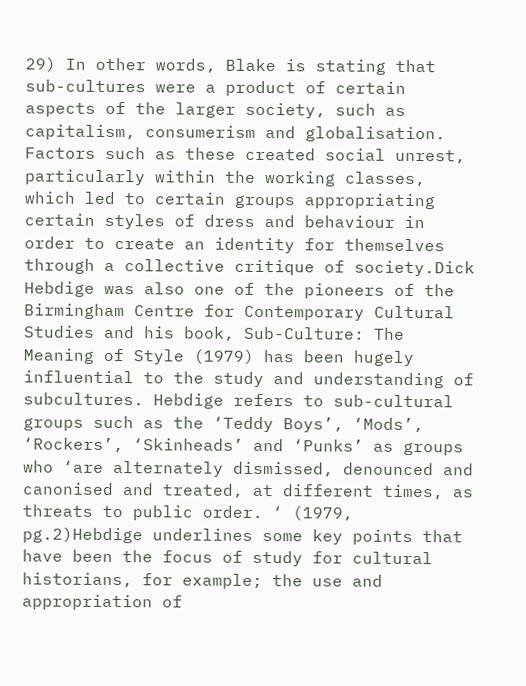29) In other words, Blake is stating that sub-cultures were a product of certain aspects of the larger society, such as capitalism, consumerism and globalisation. Factors such as these created social unrest, particularly within the working classes, which led to certain groups appropriating certain styles of dress and behaviour in order to create an identity for themselves through a collective critique of society.Dick Hebdige was also one of the pioneers of the Birmingham Centre for Contemporary Cultural Studies and his book, Sub-Culture: The Meaning of Style (1979) has been hugely influential to the study and understanding of subcultures. Hebdige refers to sub-cultural groups such as the ‘Teddy Boys’, ‘Mods’, ‘Rockers’, ‘Skinheads’ and ‘Punks’ as groups who ‘are alternately dismissed, denounced and canonised and treated, at different times, as threats to public order. ‘ (1979, pg.2)Hebdige underlines some key points that have been the focus of study for cultural historians, for example; the use and appropriation of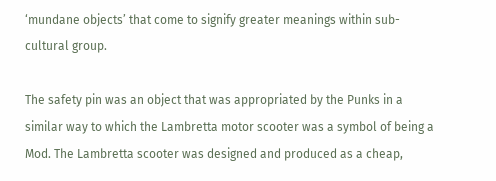‘mundane objects’ that come to signify greater meanings within sub-cultural group.

The safety pin was an object that was appropriated by the Punks in a similar way to which the Lambretta motor scooter was a symbol of being a Mod. The Lambretta scooter was designed and produced as a cheap,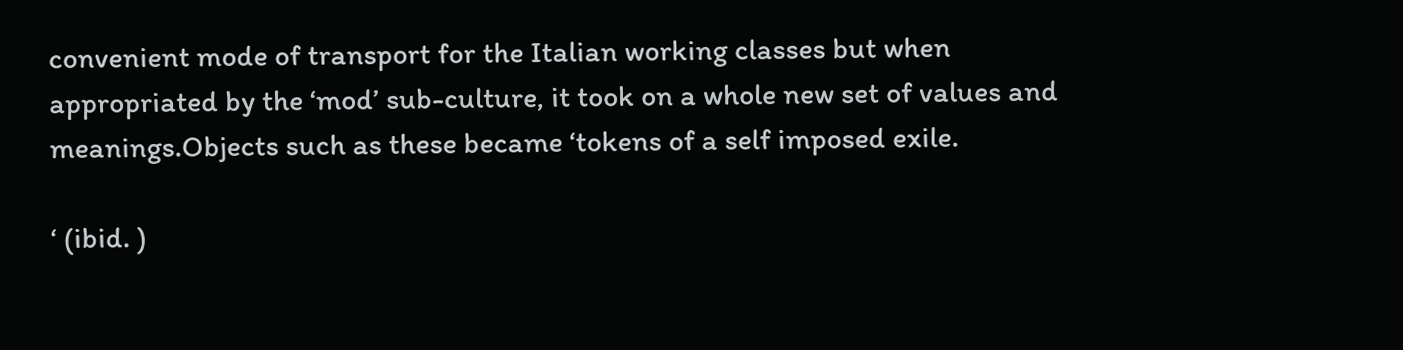convenient mode of transport for the Italian working classes but when appropriated by the ‘mod’ sub-culture, it took on a whole new set of values and meanings.Objects such as these became ‘tokens of a self imposed exile.

‘ (ibid. )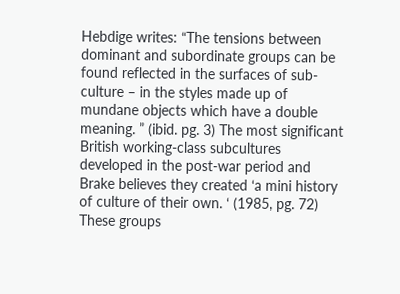Hebdige writes: “The tensions between dominant and subordinate groups can be found reflected in the surfaces of sub-culture – in the styles made up of mundane objects which have a double meaning. ” (ibid. pg. 3) The most significant British working-class subcultures developed in the post-war period and Brake believes they created ‘a mini history of culture of their own. ‘ (1985, pg. 72) These groups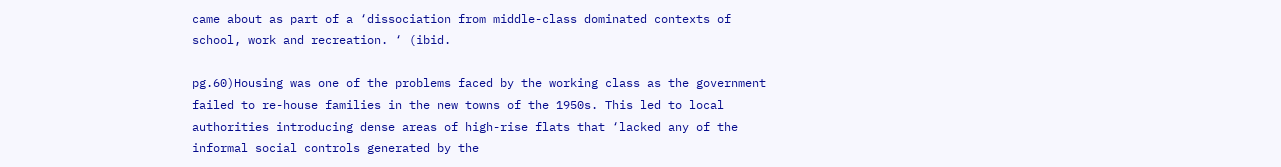came about as part of a ‘dissociation from middle-class dominated contexts of school, work and recreation. ‘ (ibid.

pg.60)Housing was one of the problems faced by the working class as the government failed to re-house families in the new towns of the 1950s. This led to local authorities introducing dense areas of high-rise flats that ‘lacked any of the informal social controls generated by the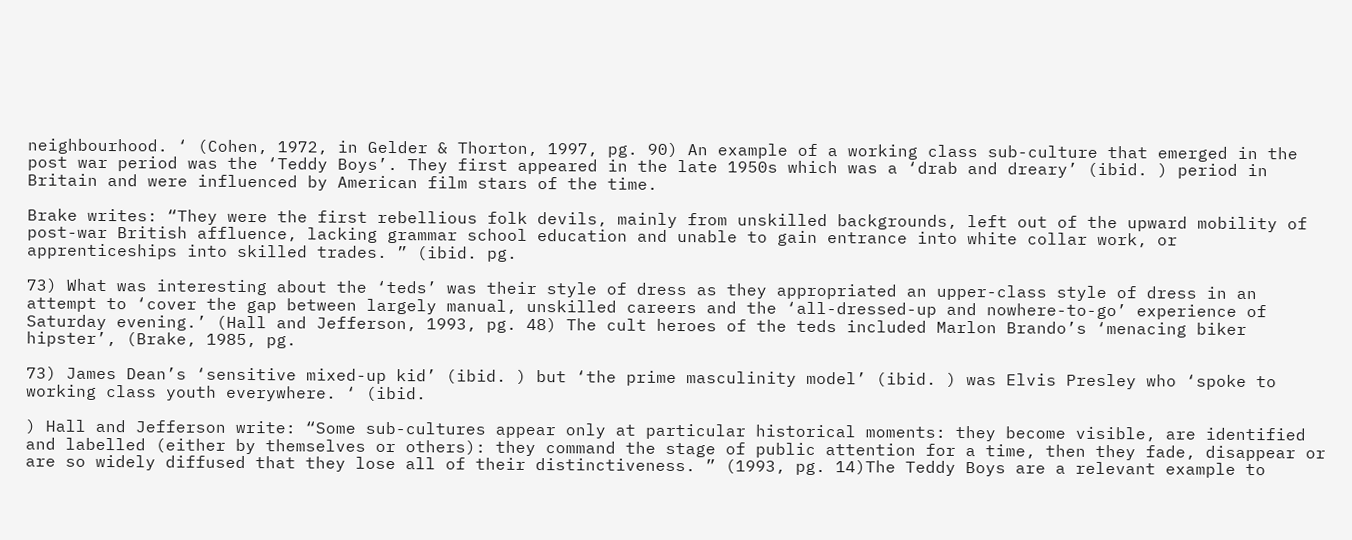neighbourhood. ‘ (Cohen, 1972, in Gelder & Thorton, 1997, pg. 90) An example of a working class sub-culture that emerged in the post war period was the ‘Teddy Boys’. They first appeared in the late 1950s which was a ‘drab and dreary’ (ibid. ) period in Britain and were influenced by American film stars of the time.

Brake writes: “They were the first rebellious folk devils, mainly from unskilled backgrounds, left out of the upward mobility of post-war British affluence, lacking grammar school education and unable to gain entrance into white collar work, or apprenticeships into skilled trades. ” (ibid. pg.

73) What was interesting about the ‘teds’ was their style of dress as they appropriated an upper-class style of dress in an attempt to ‘cover the gap between largely manual, unskilled careers and the ‘all-dressed-up and nowhere-to-go’ experience of Saturday evening.’ (Hall and Jefferson, 1993, pg. 48) The cult heroes of the teds included Marlon Brando’s ‘menacing biker hipster’, (Brake, 1985, pg.

73) James Dean’s ‘sensitive mixed-up kid’ (ibid. ) but ‘the prime masculinity model’ (ibid. ) was Elvis Presley who ‘spoke to working class youth everywhere. ‘ (ibid.

) Hall and Jefferson write: “Some sub-cultures appear only at particular historical moments: they become visible, are identified and labelled (either by themselves or others): they command the stage of public attention for a time, then they fade, disappear or are so widely diffused that they lose all of their distinctiveness. ” (1993, pg. 14)The Teddy Boys are a relevant example to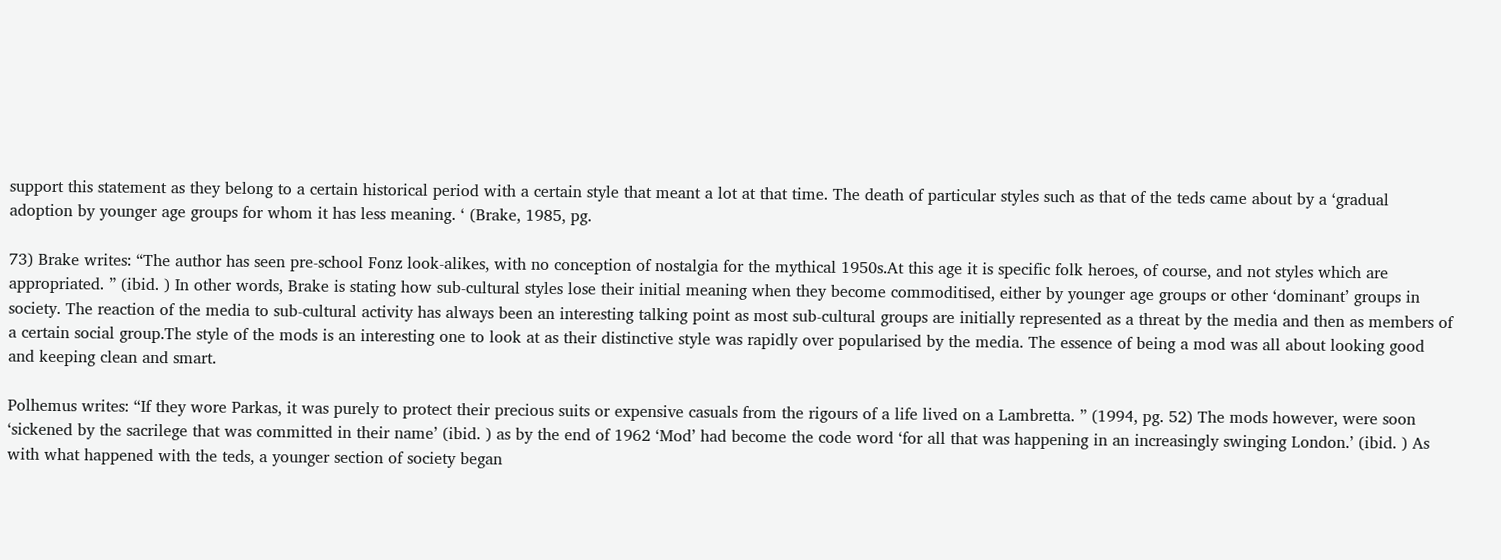support this statement as they belong to a certain historical period with a certain style that meant a lot at that time. The death of particular styles such as that of the teds came about by a ‘gradual adoption by younger age groups for whom it has less meaning. ‘ (Brake, 1985, pg.

73) Brake writes: “The author has seen pre-school Fonz look-alikes, with no conception of nostalgia for the mythical 1950s.At this age it is specific folk heroes, of course, and not styles which are appropriated. ” (ibid. ) In other words, Brake is stating how sub-cultural styles lose their initial meaning when they become commoditised, either by younger age groups or other ‘dominant’ groups in society. The reaction of the media to sub-cultural activity has always been an interesting talking point as most sub-cultural groups are initially represented as a threat by the media and then as members of a certain social group.The style of the mods is an interesting one to look at as their distinctive style was rapidly over popularised by the media. The essence of being a mod was all about looking good and keeping clean and smart.

Polhemus writes: “If they wore Parkas, it was purely to protect their precious suits or expensive casuals from the rigours of a life lived on a Lambretta. ” (1994, pg. 52) The mods however, were soon ‘sickened by the sacrilege that was committed in their name’ (ibid. ) as by the end of 1962 ‘Mod’ had become the code word ‘for all that was happening in an increasingly swinging London.’ (ibid. ) As with what happened with the teds, a younger section of society began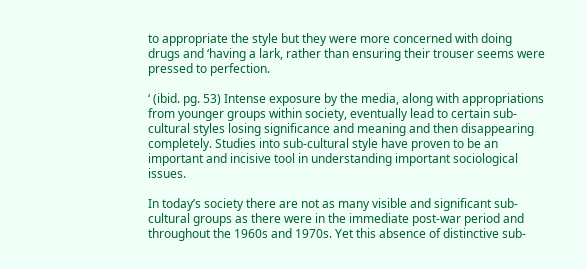to appropriate the style but they were more concerned with doing drugs and ‘having a lark, rather than ensuring their trouser seems were pressed to perfection.

‘ (ibid. pg. 53) Intense exposure by the media, along with appropriations from younger groups within society, eventually lead to certain sub-cultural styles losing significance and meaning and then disappearing completely. Studies into sub-cultural style have proven to be an important and incisive tool in understanding important sociological issues.

In today’s society there are not as many visible and significant sub-cultural groups as there were in the immediate post-war period and throughout the 1960s and 1970s. Yet this absence of distinctive sub-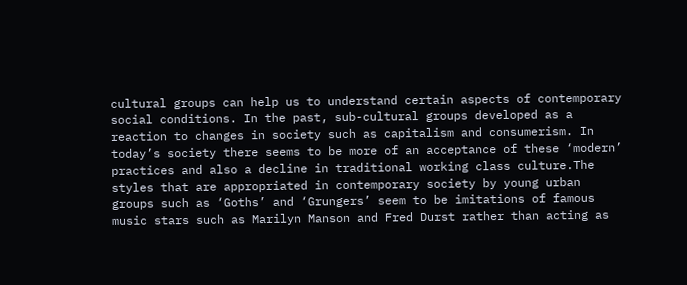cultural groups can help us to understand certain aspects of contemporary social conditions. In the past, sub-cultural groups developed as a reaction to changes in society such as capitalism and consumerism. In today’s society there seems to be more of an acceptance of these ‘modern’ practices and also a decline in traditional working class culture.The styles that are appropriated in contemporary society by young urban groups such as ‘Goths’ and ‘Grungers’ seem to be imitations of famous music stars such as Marilyn Manson and Fred Durst rather than acting as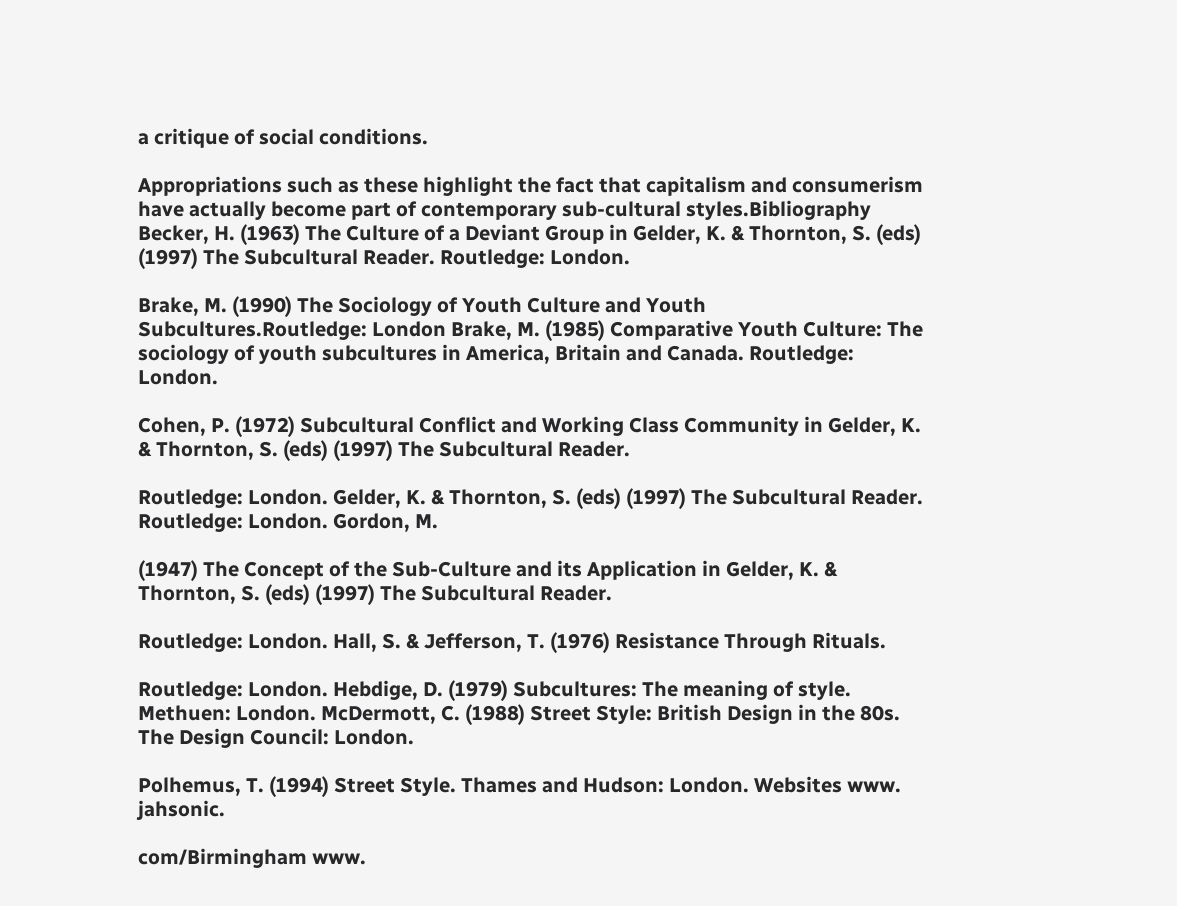a critique of social conditions.

Appropriations such as these highlight the fact that capitalism and consumerism have actually become part of contemporary sub-cultural styles.Bibliography Becker, H. (1963) The Culture of a Deviant Group in Gelder, K. & Thornton, S. (eds) (1997) The Subcultural Reader. Routledge: London.

Brake, M. (1990) The Sociology of Youth Culture and Youth Subcultures.Routledge: London Brake, M. (1985) Comparative Youth Culture: The sociology of youth subcultures in America, Britain and Canada. Routledge: London.

Cohen, P. (1972) Subcultural Conflict and Working Class Community in Gelder, K. & Thornton, S. (eds) (1997) The Subcultural Reader.

Routledge: London. Gelder, K. & Thornton, S. (eds) (1997) The Subcultural Reader. Routledge: London. Gordon, M.

(1947) The Concept of the Sub-Culture and its Application in Gelder, K. & Thornton, S. (eds) (1997) The Subcultural Reader.

Routledge: London. Hall, S. & Jefferson, T. (1976) Resistance Through Rituals.

Routledge: London. Hebdige, D. (1979) Subcultures: The meaning of style. Methuen: London. McDermott, C. (1988) Street Style: British Design in the 80s. The Design Council: London.

Polhemus, T. (1994) Street Style. Thames and Hudson: London. Websites www. jahsonic.

com/Birmingham www.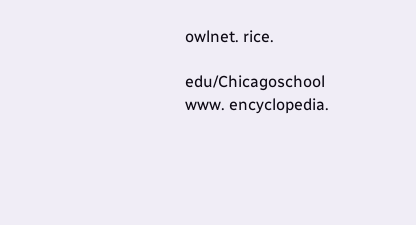owlnet. rice.

edu/Chicagoschool www. encyclopedia.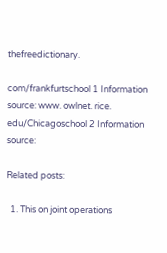thefreedictionary.

com/frankfurtschool 1 Information source: www. owlnet. rice. edu/Chicagoschool 2 Information source:

Related posts:

  1. This on joint operations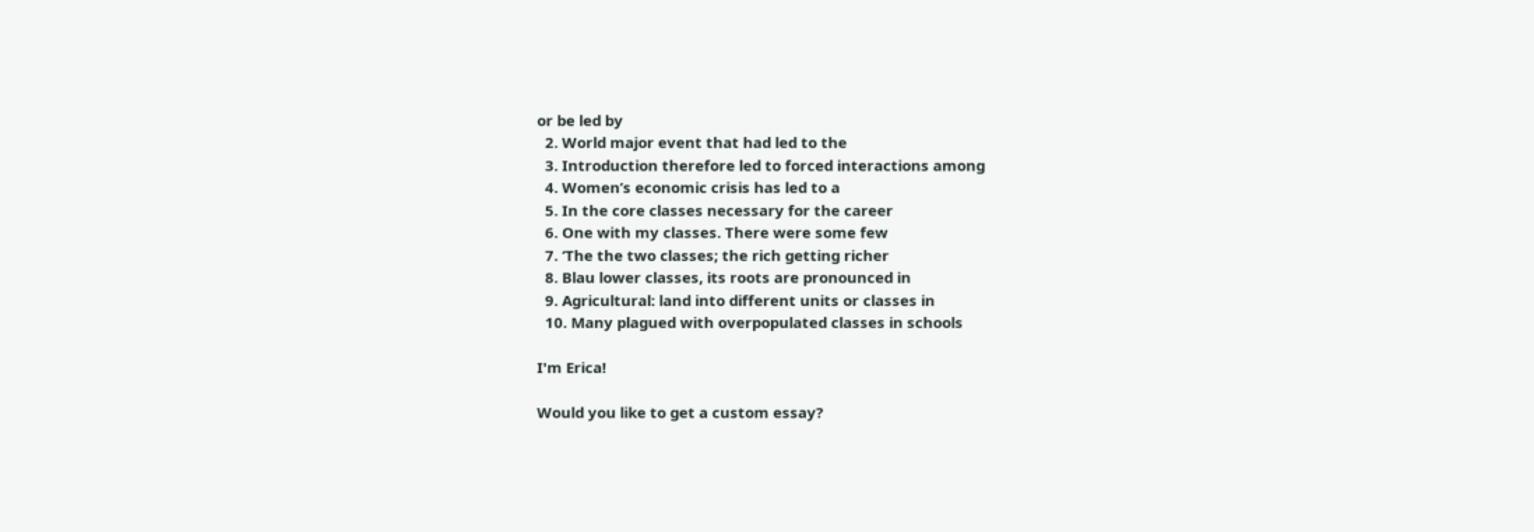or be led by
  2. World major event that had led to the
  3. Introduction therefore led to forced interactions among
  4. Women’s economic crisis has led to a
  5. In the core classes necessary for the career
  6. One with my classes. There were some few
  7. ‘The the two classes; the rich getting richer
  8. Blau lower classes, its roots are pronounced in
  9. Agricultural: land into different units or classes in
  10. Many plagued with overpopulated classes in schools

I'm Erica!

Would you like to get a custom essay?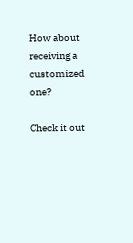How about receiving a customized one?

Check it out